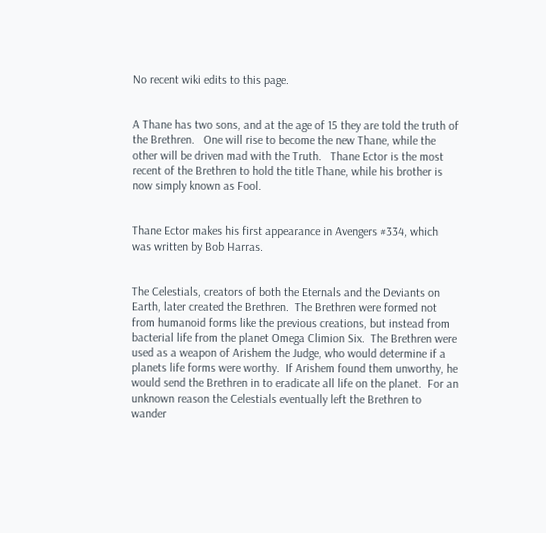No recent wiki edits to this page.


A Thane has two sons, and at the age of 15 they are told the truth of the Brethren.   One will rise to become the new Thane, while the other will be driven mad with the Truth.   Thane Ector is the most recent of the Brethren to hold the title Thane, while his brother is now simply known as Fool.


Thane Ector makes his first appearance in Avengers #334, which was written by Bob Harras.


The Celestials, creators of both the Eternals and the Deviants on Earth, later created the Brethren.  The Brethren were formed not from humanoid forms like the previous creations, but instead from bacterial life from the planet Omega Climion Six.  The Brethren were used as a weapon of Arishem the Judge, who would determine if a planets life forms were worthy.  If Arishem found them unworthy, he would send the Brethren in to eradicate all life on the planet.  For an unknown reason the Celestials eventually left the Brethren to wander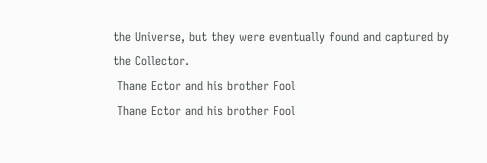the Universe, but they were eventually found and captured by the Collector.
 Thane Ector and his brother Fool
 Thane Ector and his brother Fool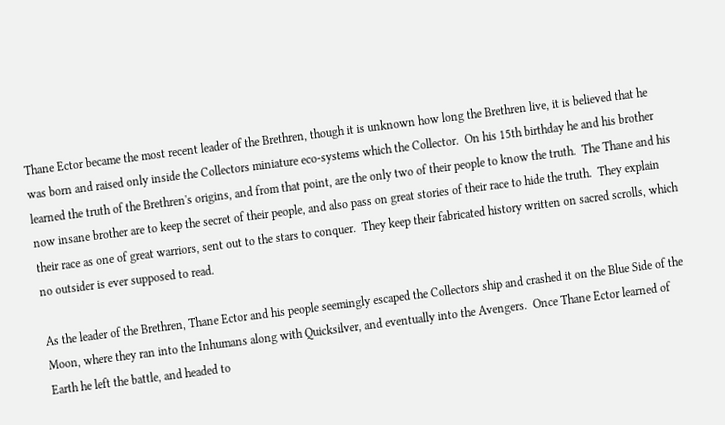Thane Ector became the most recent leader of the Brethren, though it is unknown how long the Brethren live, it is believed that he was born and raised only inside the Collectors miniature eco-systems which the Collector.  On his 15th birthday he and his brother learned the truth of the Brethren's origins, and from that point, are the only two of their people to know the truth.  The Thane and his now insane brother are to keep the secret of their people, and also pass on great stories of their race to hide the truth.  They explain their race as one of great warriors, sent out to the stars to conquer.  They keep their fabricated history written on sacred scrolls, which no outsider is ever supposed to read.

As the leader of the Brethren, Thane Ector and his people seemingly escaped the Collectors ship and crashed it on the Blue Side of the Moon, where they ran into the Inhumans along with Quicksilver, and eventually into the Avengers.  Once Thane Ector learned of Earth he left the battle, and headed to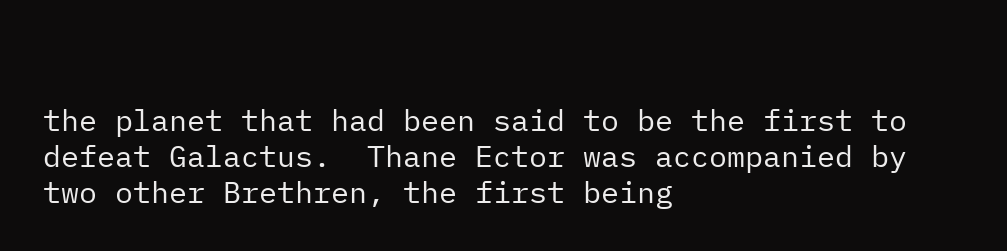the planet that had been said to be the first to defeat Galactus.  Thane Ector was accompanied by two other Brethren, the first being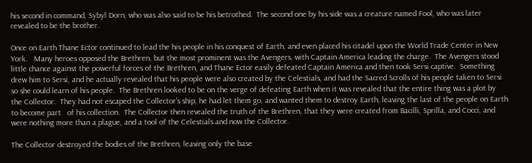his second in command, Sybyl Dorn, who was also said to be his betrothed.  The second one by his side was a creature named Fool, who was later revealed to be the brother.

Once on Earth Thane Ector continued to lead the his people in his conquest of Earth, and even placed his citadel upon the World Trade Center in New York.   Many heroes opposed the Brethren, but the most prominent was the Avengers, with Captain America leading the charge.  The Avengers stood little chance against the powerful forces of the Brethren, and Thane Ector easily defeated Captain America and then took Sersi captive.  Something drew him to Sersi, and he actually revealed that his people were also created by the Celestials, and had the Sacred Scrolls of his people taken to Sersi so she could learn of his people.  The Brethren looked to be on the verge of defeating Earth when it was revealed that the entire thing was a plot by the Collector.  They had not escaped the Collector's ship, he had let them go, and wanted them to destroy Earth, leaving the last of the people on Earth to become part   of his collection.  The Collector then revealed the truth of the Brethren, that they were created from Bacilli, Sprilla, and Cocci, and were nothing more than a plague, and a tool of the Celestials and now the Collector.

The Collector destroyed the bodies of the Brethren, leaving only the base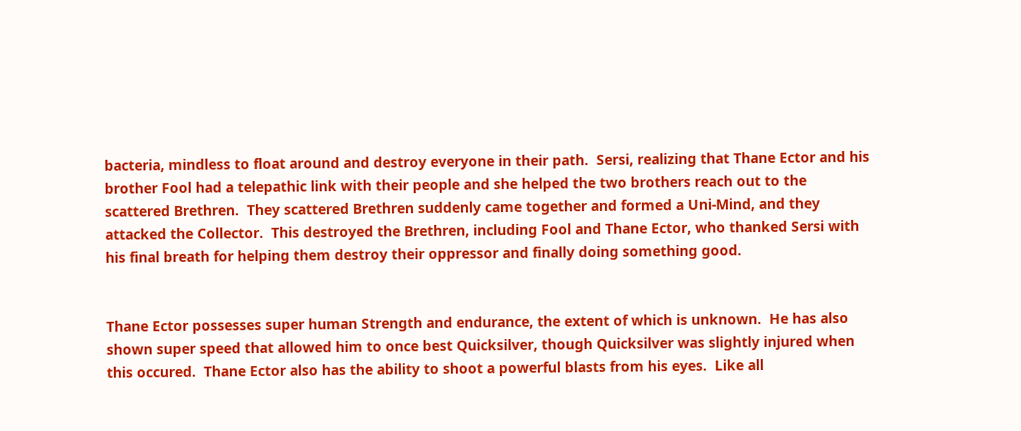bacteria, mindless to float around and destroy everyone in their path.  Sersi, realizing that Thane Ector and his brother Fool had a telepathic link with their people and she helped the two brothers reach out to the scattered Brethren.  They scattered Brethren suddenly came together and formed a Uni-Mind, and they attacked the Collector.  This destroyed the Brethren, including Fool and Thane Ector, who thanked Sersi with his final breath for helping them destroy their oppressor and finally doing something good.


Thane Ector possesses super human Strength and endurance, the extent of which is unknown.  He has also shown super speed that allowed him to once best Quicksilver, though Quicksilver was slightly injured when this occured.  Thane Ector also has the ability to shoot a powerful blasts from his eyes.  Like all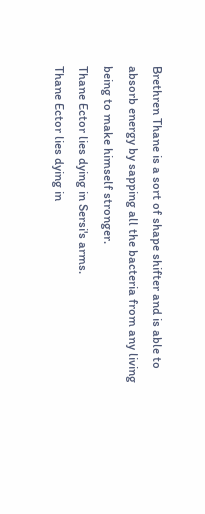Brethren Thane is a sort of shape shifter and is able to absorb energy by sapping all the bacteria from any living being to make himself stronger.
Thane Ector lies dying in Sersi's arms.
Thane Ector lies dying in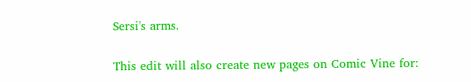Sersi's arms.

This edit will also create new pages on Comic Vine for: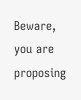Beware, you are proposing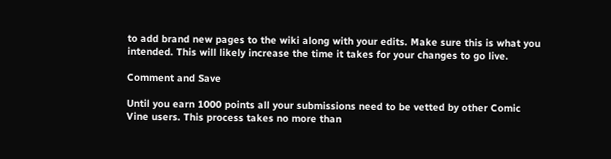to add brand new pages to the wiki along with your edits. Make sure this is what you intended. This will likely increase the time it takes for your changes to go live.

Comment and Save

Until you earn 1000 points all your submissions need to be vetted by other Comic Vine users. This process takes no more than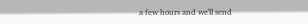a few hours and we'll send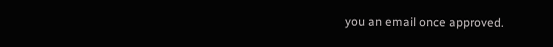you an email once approved.